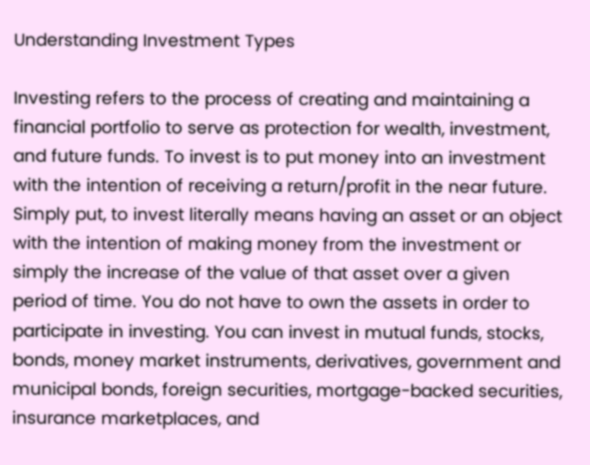Understanding Investment Types

Investing refers to the process of creating and maintaining a financial portfolio to serve as protection for wealth, investment, and future funds. To invest is to put money into an investment with the intention of receiving a return/profit in the near future. Simply put, to invest literally means having an asset or an object with the intention of making money from the investment or simply the increase of the value of that asset over a given period of time. You do not have to own the assets in order to participate in investing. You can invest in mutual funds, stocks, bonds, money market instruments, derivatives, government and municipal bonds, foreign securities, mortgage-backed securities, insurance marketplaces, and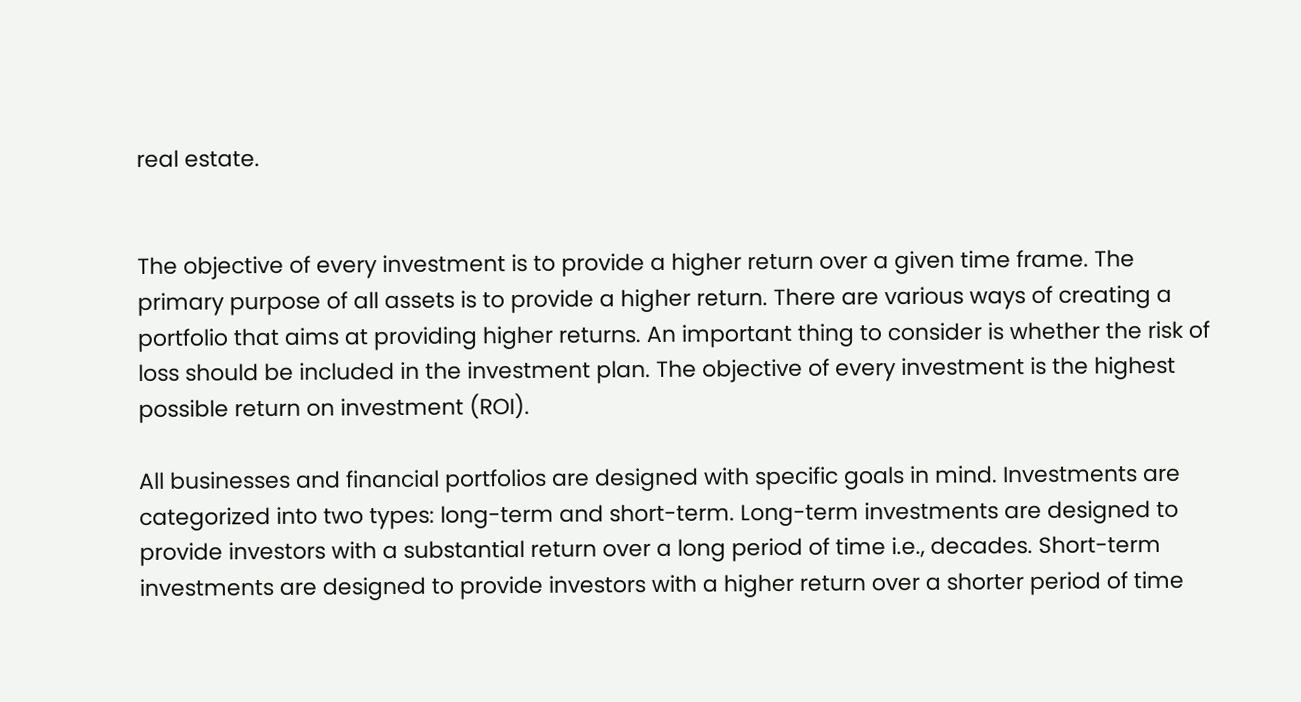real estate.


The objective of every investment is to provide a higher return over a given time frame. The primary purpose of all assets is to provide a higher return. There are various ways of creating a portfolio that aims at providing higher returns. An important thing to consider is whether the risk of loss should be included in the investment plan. The objective of every investment is the highest possible return on investment (ROI).

All businesses and financial portfolios are designed with specific goals in mind. Investments are categorized into two types: long-term and short-term. Long-term investments are designed to provide investors with a substantial return over a long period of time i.e., decades. Short-term investments are designed to provide investors with a higher return over a shorter period of time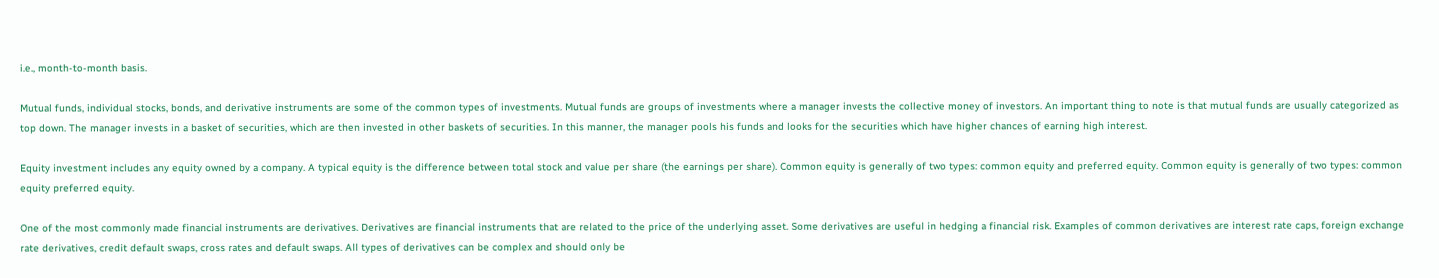i.e., month-to-month basis.

Mutual funds, individual stocks, bonds, and derivative instruments are some of the common types of investments. Mutual funds are groups of investments where a manager invests the collective money of investors. An important thing to note is that mutual funds are usually categorized as top down. The manager invests in a basket of securities, which are then invested in other baskets of securities. In this manner, the manager pools his funds and looks for the securities which have higher chances of earning high interest.

Equity investment includes any equity owned by a company. A typical equity is the difference between total stock and value per share (the earnings per share). Common equity is generally of two types: common equity and preferred equity. Common equity is generally of two types: common equity preferred equity.

One of the most commonly made financial instruments are derivatives. Derivatives are financial instruments that are related to the price of the underlying asset. Some derivatives are useful in hedging a financial risk. Examples of common derivatives are interest rate caps, foreign exchange rate derivatives, credit default swaps, cross rates and default swaps. All types of derivatives can be complex and should only be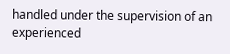handled under the supervision of an experienced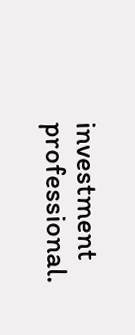investment professional.